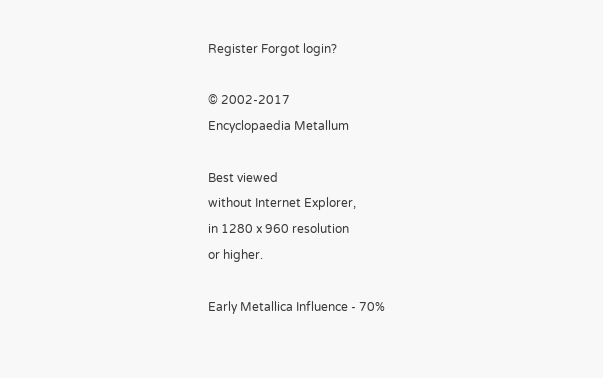Register Forgot login?

© 2002-2017
Encyclopaedia Metallum

Best viewed
without Internet Explorer,
in 1280 x 960 resolution
or higher.

Early Metallica Influence - 70%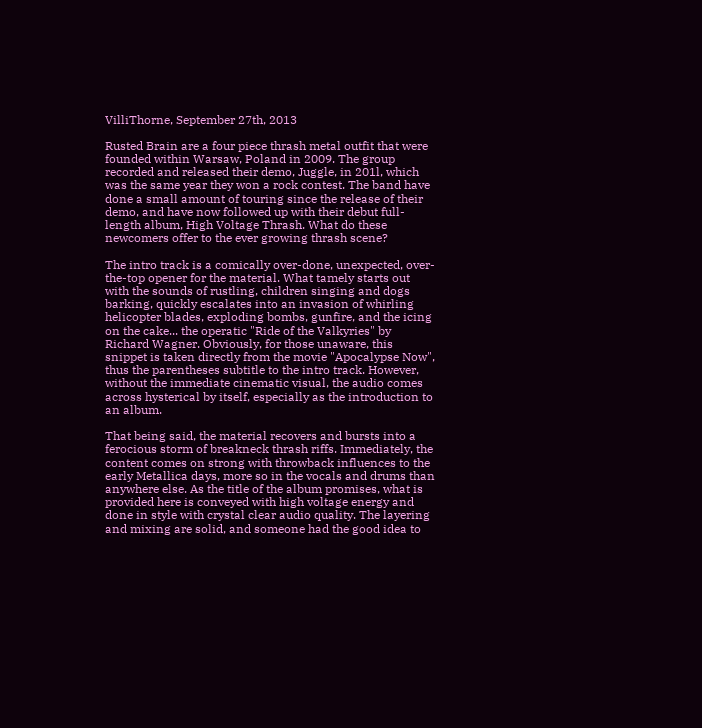VilliThorne, September 27th, 2013

Rusted Brain are a four piece thrash metal outfit that were founded within Warsaw, Poland in 2009. The group recorded and released their demo, Juggle, in 201l, which was the same year they won a rock contest. The band have done a small amount of touring since the release of their demo, and have now followed up with their debut full-length album, High Voltage Thrash. What do these newcomers offer to the ever growing thrash scene?

The intro track is a comically over-done, unexpected, over-the-top opener for the material. What tamely starts out with the sounds of rustling, children singing and dogs barking, quickly escalates into an invasion of whirling helicopter blades, exploding bombs, gunfire, and the icing on the cake... the operatic "Ride of the Valkyries" by Richard Wagner. Obviously, for those unaware, this snippet is taken directly from the movie "Apocalypse Now", thus the parentheses subtitle to the intro track. However, without the immediate cinematic visual, the audio comes across hysterical by itself, especially as the introduction to an album.

That being said, the material recovers and bursts into a ferocious storm of breakneck thrash riffs. Immediately, the content comes on strong with throwback influences to the early Metallica days, more so in the vocals and drums than anywhere else. As the title of the album promises, what is provided here is conveyed with high voltage energy and done in style with crystal clear audio quality. The layering and mixing are solid, and someone had the good idea to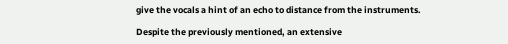give the vocals a hint of an echo to distance from the instruments.

Despite the previously mentioned, an extensive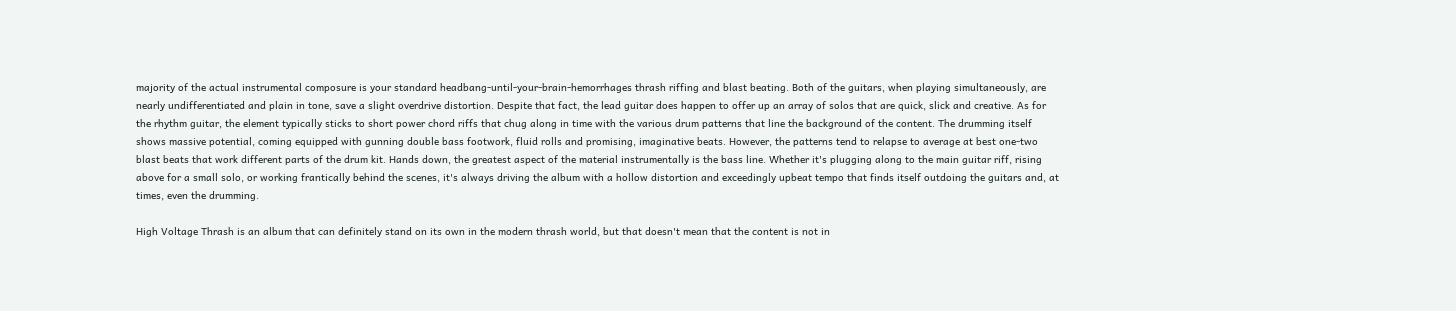majority of the actual instrumental composure is your standard headbang-until-your-brain-hemorrhages thrash riffing and blast beating. Both of the guitars, when playing simultaneously, are nearly undifferentiated and plain in tone, save a slight overdrive distortion. Despite that fact, the lead guitar does happen to offer up an array of solos that are quick, slick and creative. As for the rhythm guitar, the element typically sticks to short power chord riffs that chug along in time with the various drum patterns that line the background of the content. The drumming itself shows massive potential, coming equipped with gunning double bass footwork, fluid rolls and promising, imaginative beats. However, the patterns tend to relapse to average at best one-two blast beats that work different parts of the drum kit. Hands down, the greatest aspect of the material instrumentally is the bass line. Whether it's plugging along to the main guitar riff, rising above for a small solo, or working frantically behind the scenes, it's always driving the album with a hollow distortion and exceedingly upbeat tempo that finds itself outdoing the guitars and, at times, even the drumming.

High Voltage Thrash is an album that can definitely stand on its own in the modern thrash world, but that doesn't mean that the content is not in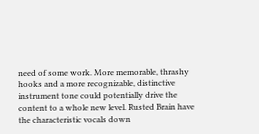need of some work. More memorable, thrashy hooks and a more recognizable, distinctive instrument tone could potentially drive the content to a whole new level. Rusted Brain have the characteristic vocals down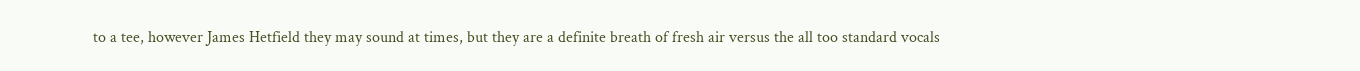to a tee, however James Hetfield they may sound at times, but they are a definite breath of fresh air versus the all too standard vocals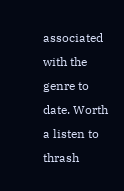associated with the genre to date. Worth a listen to thrash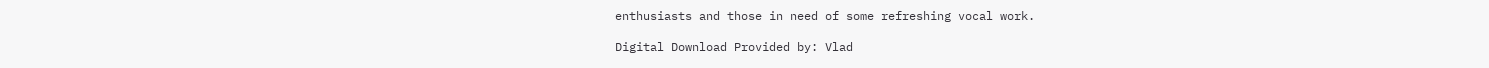enthusiasts and those in need of some refreshing vocal work.

Digital Download Provided by: Vlad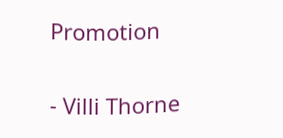Promotion

- Villi Thorne